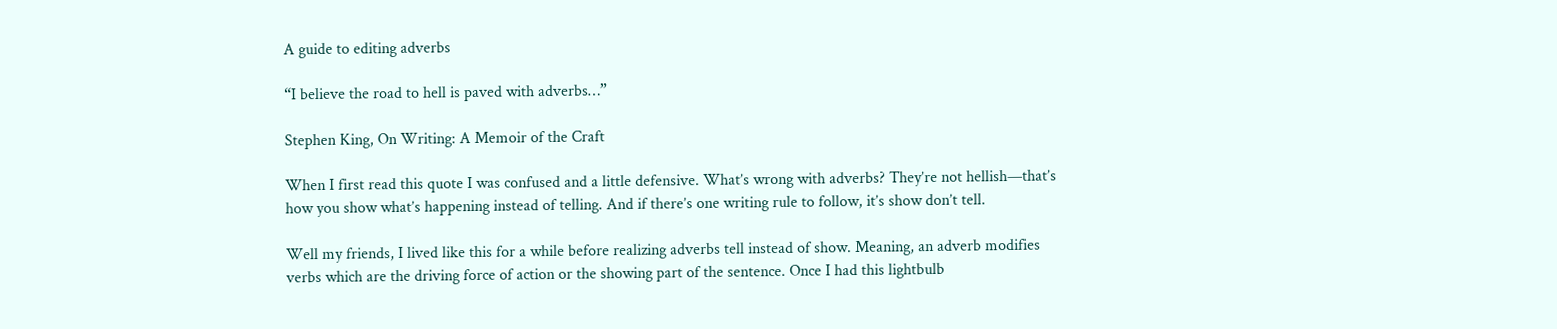A guide to editing adverbs

“I believe the road to hell is paved with adverbs…”

Stephen King, On Writing: A Memoir of the Craft

When I first read this quote I was confused and a little defensive. What’s wrong with adverbs? They’re not hellish—that’s how you show what’s happening instead of telling. And if there’s one writing rule to follow, it’s show don’t tell.

Well my friends, I lived like this for a while before realizing adverbs tell instead of show. Meaning, an adverb modifies verbs which are the driving force of action or the showing part of the sentence. Once I had this lightbulb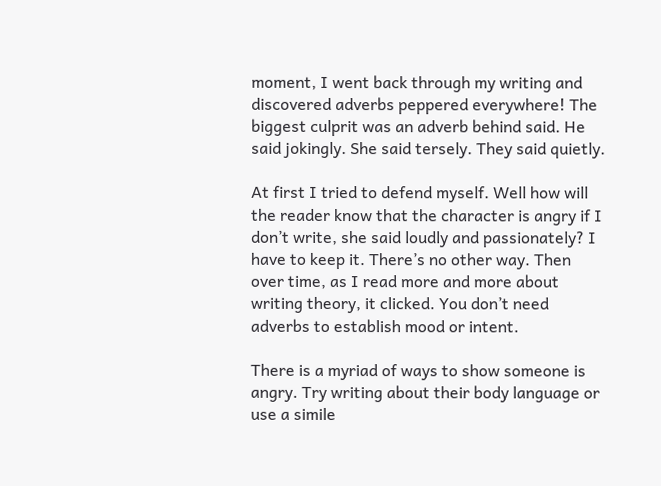moment, I went back through my writing and discovered adverbs peppered everywhere! The biggest culprit was an adverb behind said. He said jokingly. She said tersely. They said quietly.

At first I tried to defend myself. Well how will the reader know that the character is angry if I don’t write, she said loudly and passionately? I have to keep it. There’s no other way. Then over time, as I read more and more about writing theory, it clicked. You don’t need adverbs to establish mood or intent.

There is a myriad of ways to show someone is angry. Try writing about their body language or use a simile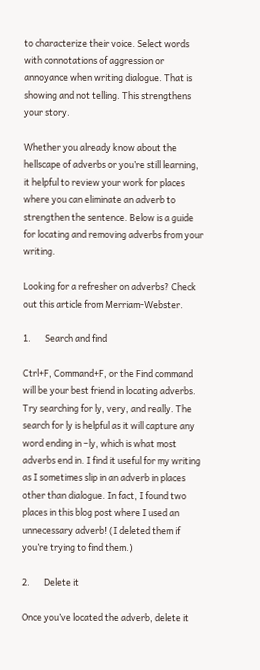to characterize their voice. Select words with connotations of aggression or annoyance when writing dialogue. That is showing and not telling. This strengthens your story.

Whether you already know about the hellscape of adverbs or you’re still learning, it helpful to review your work for places where you can eliminate an adverb to strengthen the sentence. Below is a guide for locating and removing adverbs from your writing.

Looking for a refresher on adverbs? Check out this article from Merriam-Webster.

1.       Search and find

Ctrl+F, Command+F, or the Find command will be your best friend in locating adverbs. Try searching for ly, very, and really. The search for ly is helpful as it will capture any word ending in –ly, which is what most adverbs end in. I find it useful for my writing as I sometimes slip in an adverb in places other than dialogue. In fact, I found two places in this blog post where I used an unnecessary adverb! (I deleted them if you’re trying to find them.)

2.       Delete it

Once you’ve located the adverb, delete it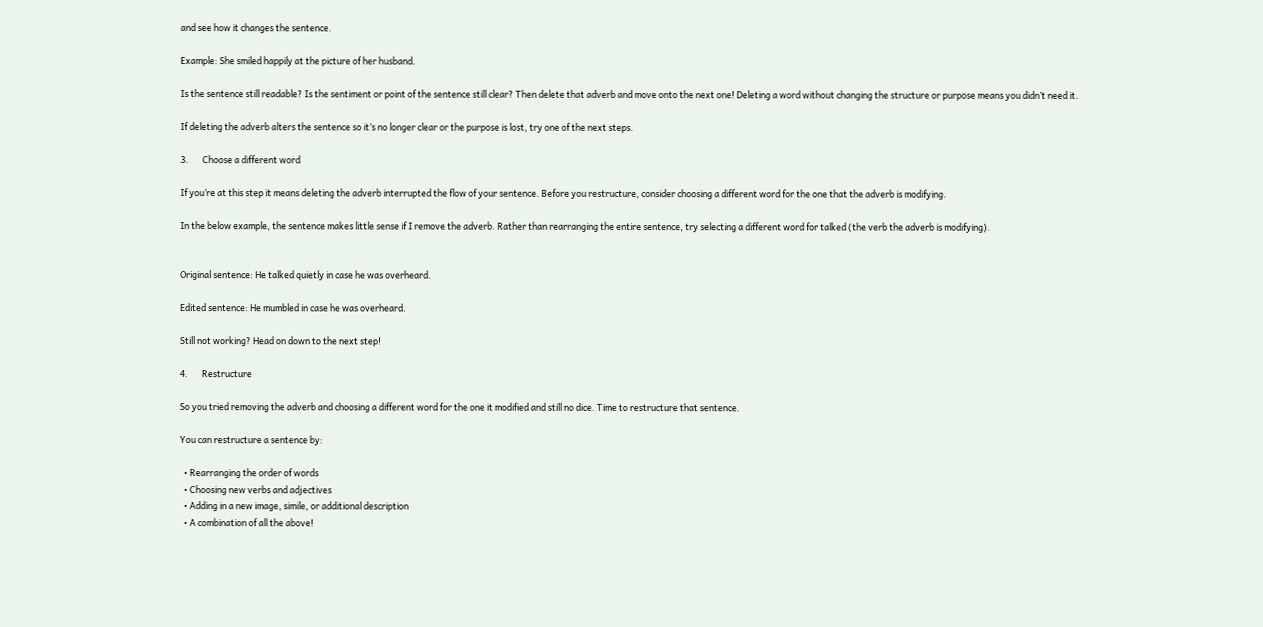and see how it changes the sentence.

Example: She smiled happily at the picture of her husband.

Is the sentence still readable? Is the sentiment or point of the sentence still clear? Then delete that adverb and move onto the next one! Deleting a word without changing the structure or purpose means you didn’t need it.

If deleting the adverb alters the sentence so it’s no longer clear or the purpose is lost, try one of the next steps.

3.       Choose a different word

If you’re at this step it means deleting the adverb interrupted the flow of your sentence. Before you restructure, consider choosing a different word for the one that the adverb is modifying.

In the below example, the sentence makes little sense if I remove the adverb. Rather than rearranging the entire sentence, try selecting a different word for talked (the verb the adverb is modifying).


Original sentence: He talked quietly in case he was overheard.

Edited sentence: He mumbled in case he was overheard.

Still not working? Head on down to the next step!

4.       Restructure

So you tried removing the adverb and choosing a different word for the one it modified and still no dice. Time to restructure that sentence.

You can restructure a sentence by:

  • Rearranging the order of words
  • Choosing new verbs and adjectives
  • Adding in a new image, simile, or additional description
  • A combination of all the above!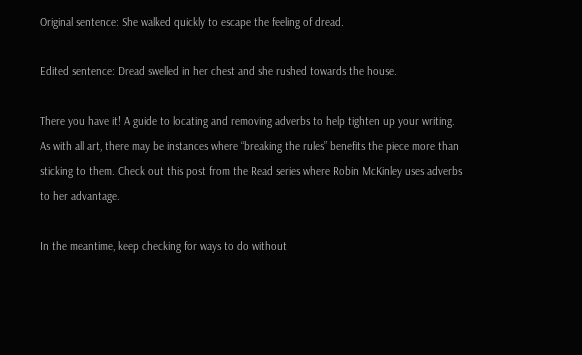Original sentence: She walked quickly to escape the feeling of dread.

Edited sentence: Dread swelled in her chest and she rushed towards the house.

There you have it! A guide to locating and removing adverbs to help tighten up your writing. As with all art, there may be instances where “breaking the rules” benefits the piece more than sticking to them. Check out this post from the Read series where Robin McKinley uses adverbs to her advantage.

In the meantime, keep checking for ways to do without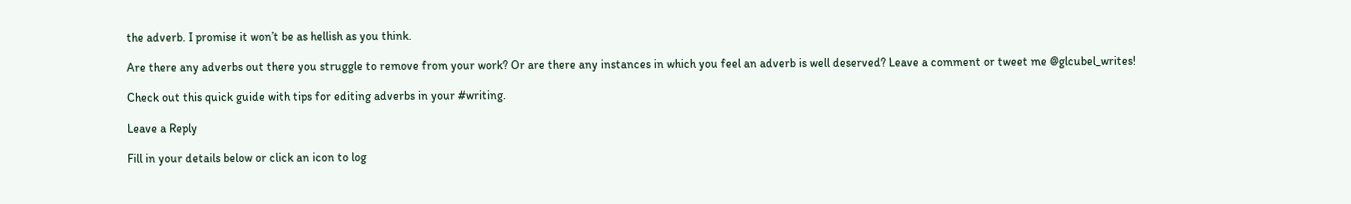the adverb. I promise it won’t be as hellish as you think.

Are there any adverbs out there you struggle to remove from your work? Or are there any instances in which you feel an adverb is well deserved? Leave a comment or tweet me @glcubel_writes!

Check out this quick guide with tips for editing adverbs in your #writing.

Leave a Reply

Fill in your details below or click an icon to log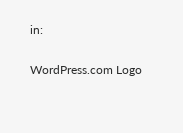in:

WordPress.com Logo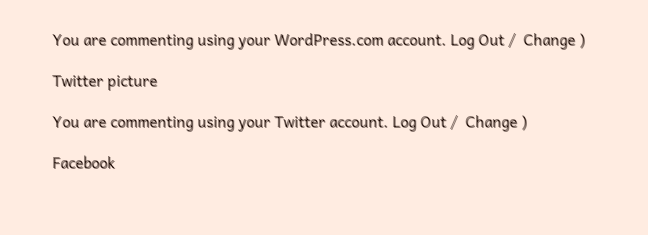You are commenting using your WordPress.com account. Log Out /  Change )

Twitter picture

You are commenting using your Twitter account. Log Out /  Change )

Facebook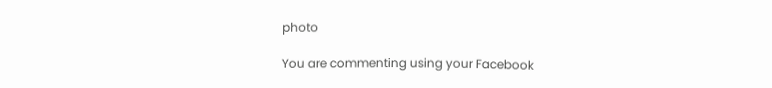photo

You are commenting using your Facebook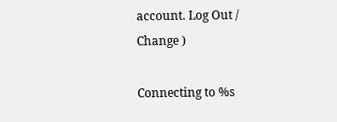account. Log Out /  Change )

Connecting to %s